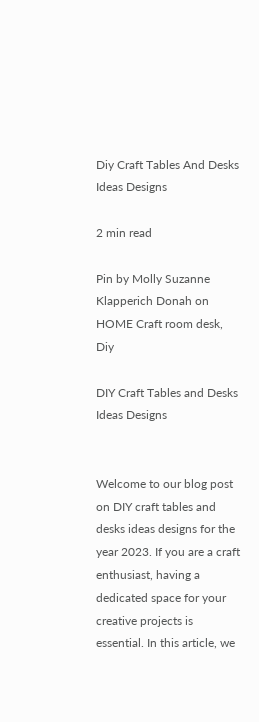Diy Craft Tables And Desks Ideas Designs

2 min read

Pin by Molly Suzanne Klapperich Donah on HOME Craft room desk, Diy

DIY Craft Tables and Desks Ideas Designs


Welcome to our blog post on DIY craft tables and desks ideas designs for the year 2023. If you are a craft enthusiast, having a dedicated space for your creative projects is essential. In this article, we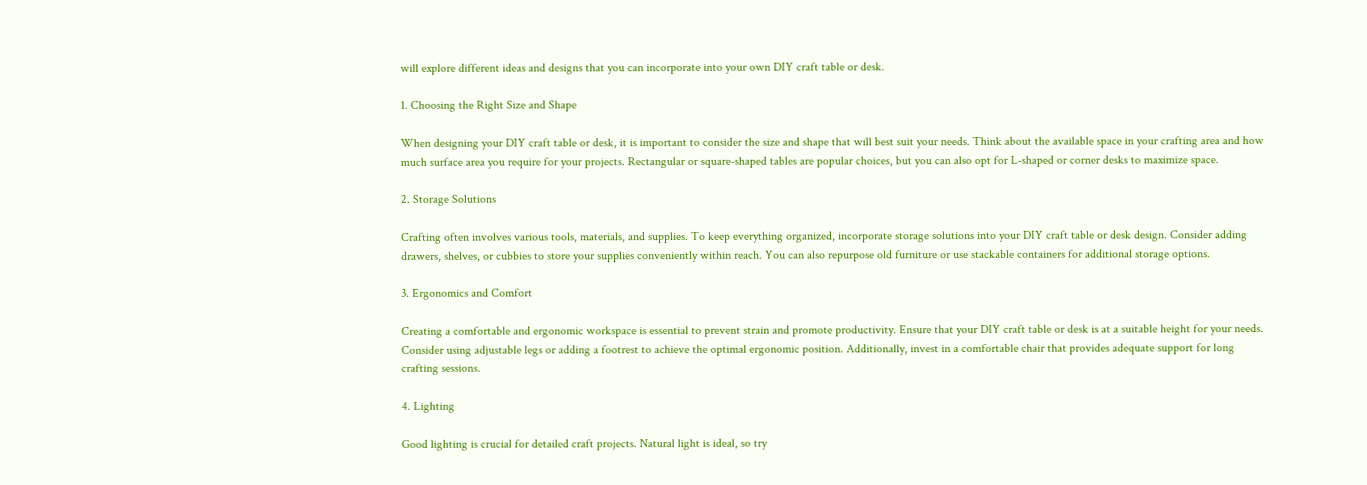will explore different ideas and designs that you can incorporate into your own DIY craft table or desk.

1. Choosing the Right Size and Shape

When designing your DIY craft table or desk, it is important to consider the size and shape that will best suit your needs. Think about the available space in your crafting area and how much surface area you require for your projects. Rectangular or square-shaped tables are popular choices, but you can also opt for L-shaped or corner desks to maximize space.

2. Storage Solutions

Crafting often involves various tools, materials, and supplies. To keep everything organized, incorporate storage solutions into your DIY craft table or desk design. Consider adding drawers, shelves, or cubbies to store your supplies conveniently within reach. You can also repurpose old furniture or use stackable containers for additional storage options.

3. Ergonomics and Comfort

Creating a comfortable and ergonomic workspace is essential to prevent strain and promote productivity. Ensure that your DIY craft table or desk is at a suitable height for your needs. Consider using adjustable legs or adding a footrest to achieve the optimal ergonomic position. Additionally, invest in a comfortable chair that provides adequate support for long crafting sessions.

4. Lighting

Good lighting is crucial for detailed craft projects. Natural light is ideal, so try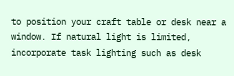to position your craft table or desk near a window. If natural light is limited, incorporate task lighting such as desk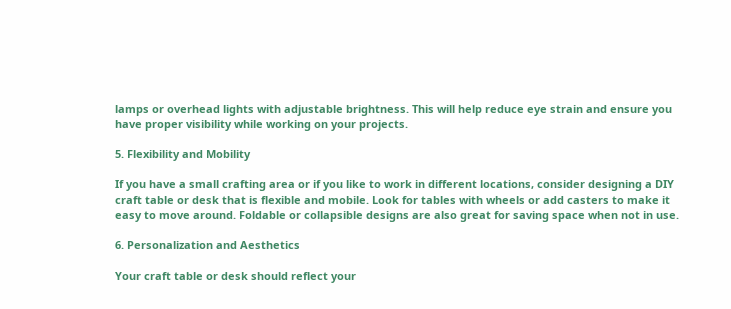lamps or overhead lights with adjustable brightness. This will help reduce eye strain and ensure you have proper visibility while working on your projects.

5. Flexibility and Mobility

If you have a small crafting area or if you like to work in different locations, consider designing a DIY craft table or desk that is flexible and mobile. Look for tables with wheels or add casters to make it easy to move around. Foldable or collapsible designs are also great for saving space when not in use.

6. Personalization and Aesthetics

Your craft table or desk should reflect your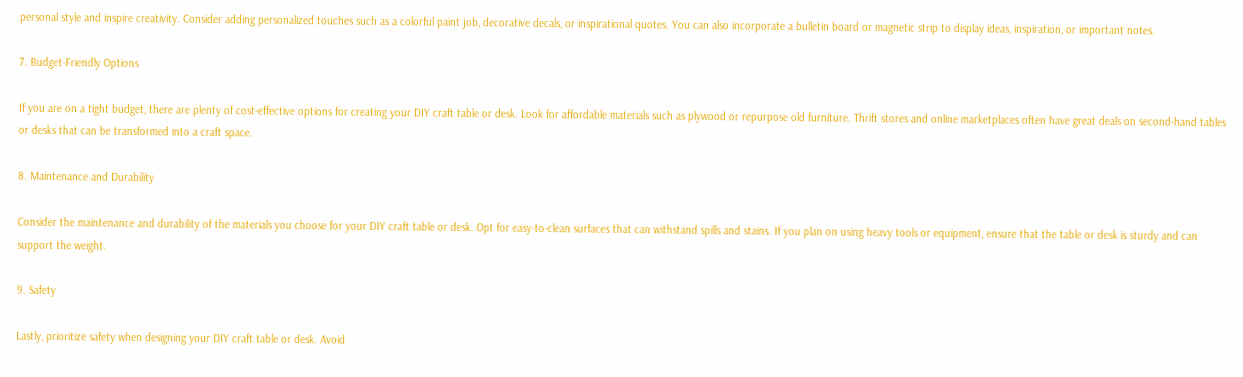personal style and inspire creativity. Consider adding personalized touches such as a colorful paint job, decorative decals, or inspirational quotes. You can also incorporate a bulletin board or magnetic strip to display ideas, inspiration, or important notes.

7. Budget-Friendly Options

If you are on a tight budget, there are plenty of cost-effective options for creating your DIY craft table or desk. Look for affordable materials such as plywood or repurpose old furniture. Thrift stores and online marketplaces often have great deals on second-hand tables or desks that can be transformed into a craft space.

8. Maintenance and Durability

Consider the maintenance and durability of the materials you choose for your DIY craft table or desk. Opt for easy-to-clean surfaces that can withstand spills and stains. If you plan on using heavy tools or equipment, ensure that the table or desk is sturdy and can support the weight.

9. Safety

Lastly, prioritize safety when designing your DIY craft table or desk. Avoid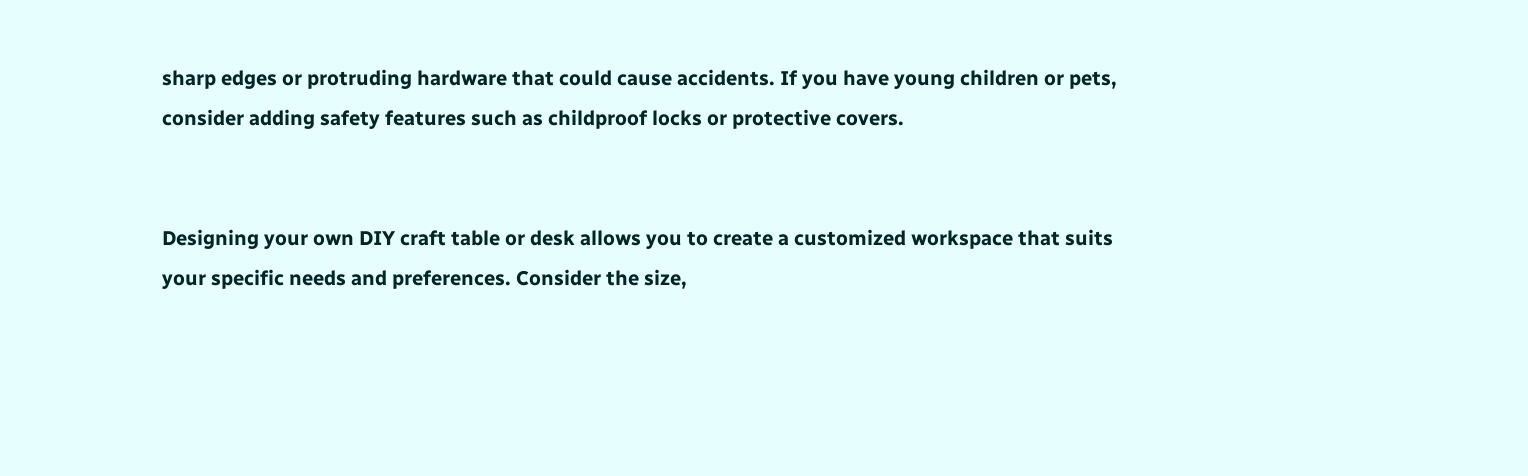sharp edges or protruding hardware that could cause accidents. If you have young children or pets, consider adding safety features such as childproof locks or protective covers.


Designing your own DIY craft table or desk allows you to create a customized workspace that suits your specific needs and preferences. Consider the size,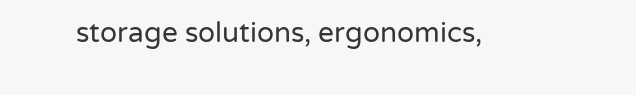storage solutions, ergonomics,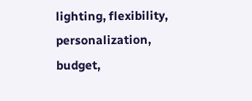lighting, flexibility, personalization, budget,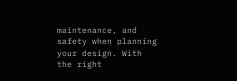maintenance, and safety when planning your design. With the right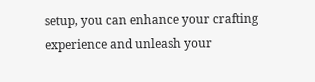setup, you can enhance your crafting experience and unleash your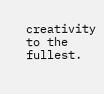creativity to the fullest.